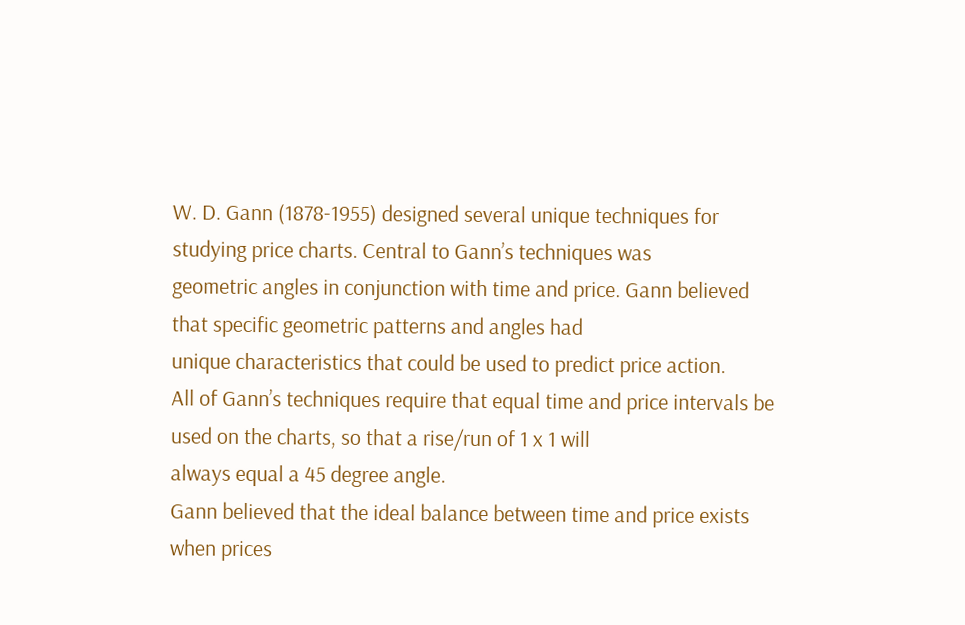W. D. Gann (1878-1955) designed several unique techniques for studying price charts. Central to Gann’s techniques was
geometric angles in conjunction with time and price. Gann believed that specific geometric patterns and angles had
unique characteristics that could be used to predict price action.
All of Gann’s techniques require that equal time and price intervals be used on the charts, so that a rise/run of 1 x 1 will
always equal a 45 degree angle.
Gann believed that the ideal balance between time and price exists when prices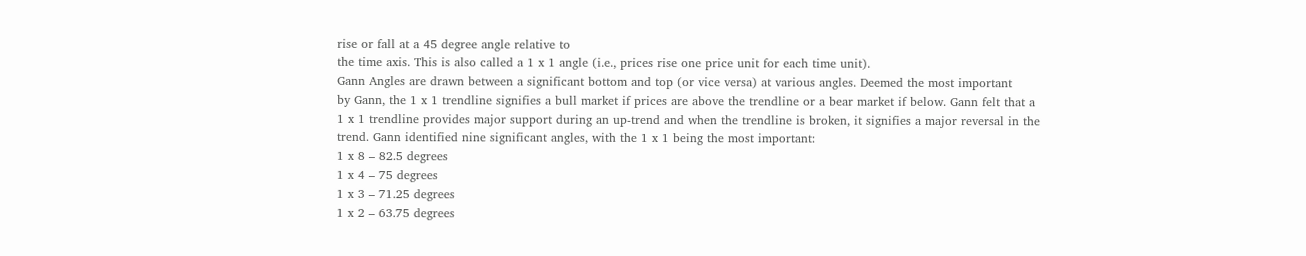rise or fall at a 45 degree angle relative to
the time axis. This is also called a 1 x 1 angle (i.e., prices rise one price unit for each time unit).
Gann Angles are drawn between a significant bottom and top (or vice versa) at various angles. Deemed the most important
by Gann, the 1 x 1 trendline signifies a bull market if prices are above the trendline or a bear market if below. Gann felt that a
1 x 1 trendline provides major support during an up-trend and when the trendline is broken, it signifies a major reversal in the
trend. Gann identified nine significant angles, with the 1 x 1 being the most important:
1 x 8 – 82.5 degrees
1 x 4 – 75 degrees
1 x 3 – 71.25 degrees
1 x 2 – 63.75 degrees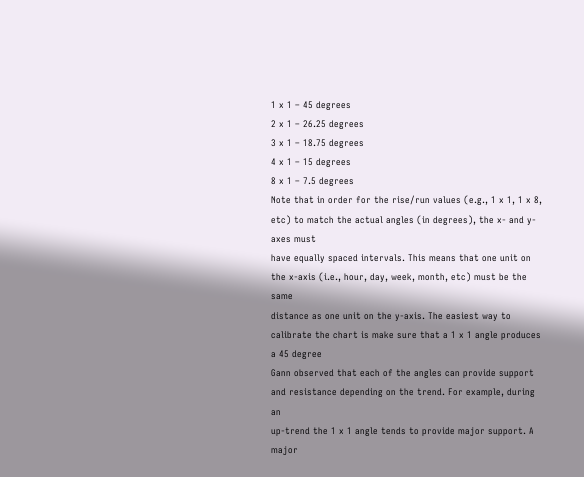1 x 1 – 45 degrees
2 x 1 – 26.25 degrees
3 x 1 – 18.75 degrees
4 x 1 – 15 degrees
8 x 1 – 7.5 degrees
Note that in order for the rise/run values (e.g., 1 x 1, 1 x 8, etc) to match the actual angles (in degrees), the x- and y-axes must
have equally spaced intervals. This means that one unit on the x-axis (i.e., hour, day, week, month, etc) must be the same
distance as one unit on the y-axis. The easiest way to calibrate the chart is make sure that a 1 x 1 angle produces a 45 degree
Gann observed that each of the angles can provide support and resistance depending on the trend. For example, during an
up-trend the 1 x 1 angle tends to provide major support. A major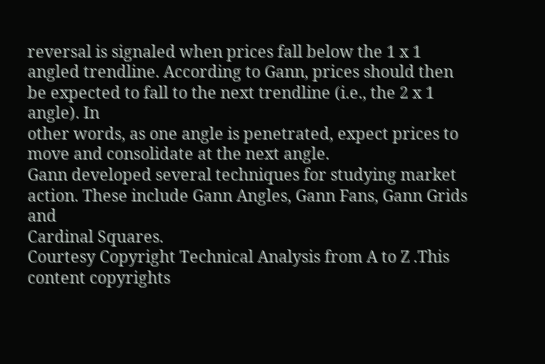reversal is signaled when prices fall below the 1 x 1
angled trendline. According to Gann, prices should then be expected to fall to the next trendline (i.e., the 2 x 1 angle). In
other words, as one angle is penetrated, expect prices to move and consolidate at the next angle.
Gann developed several techniques for studying market action. These include Gann Angles, Gann Fans, Gann Grids and
Cardinal Squares.
Courtesy Copyright Technical Analysis from A to Z .This content copyrights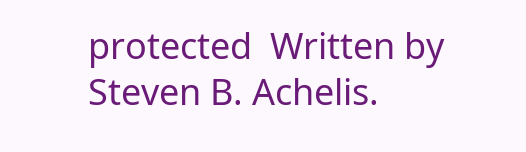protected  Written by Steven B. Achelis.